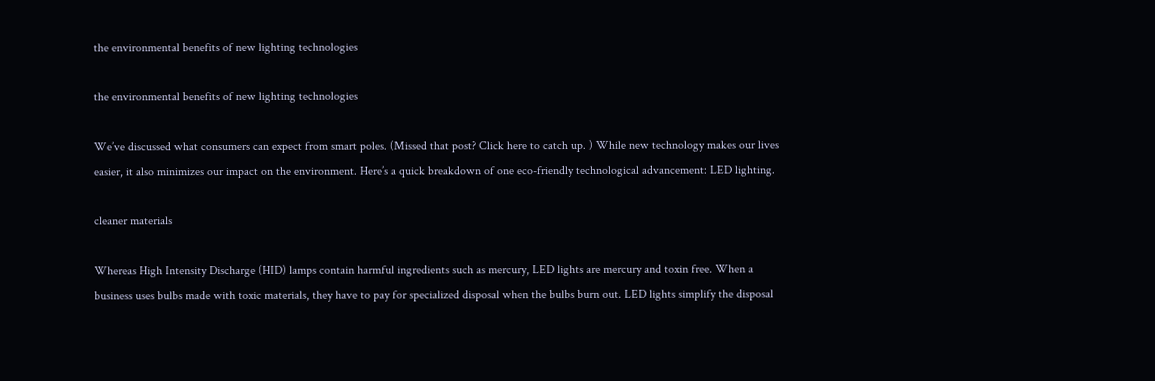the environmental benefits of new lighting technologies

the environmental benefits of new lighting technologies

We’ve discussed what consumers can expect from smart poles. (Missed that post? Click here to catch up. ) While new technology makes our lives easier, it also minimizes our impact on the environment. Here’s a quick breakdown of one eco-friendly technological advancement: LED lighting.

cleaner materials

Whereas High Intensity Discharge (HID) lamps contain harmful ingredients such as mercury, LED lights are mercury and toxin free. When a business uses bulbs made with toxic materials, they have to pay for specialized disposal when the bulbs burn out. LED lights simplify the disposal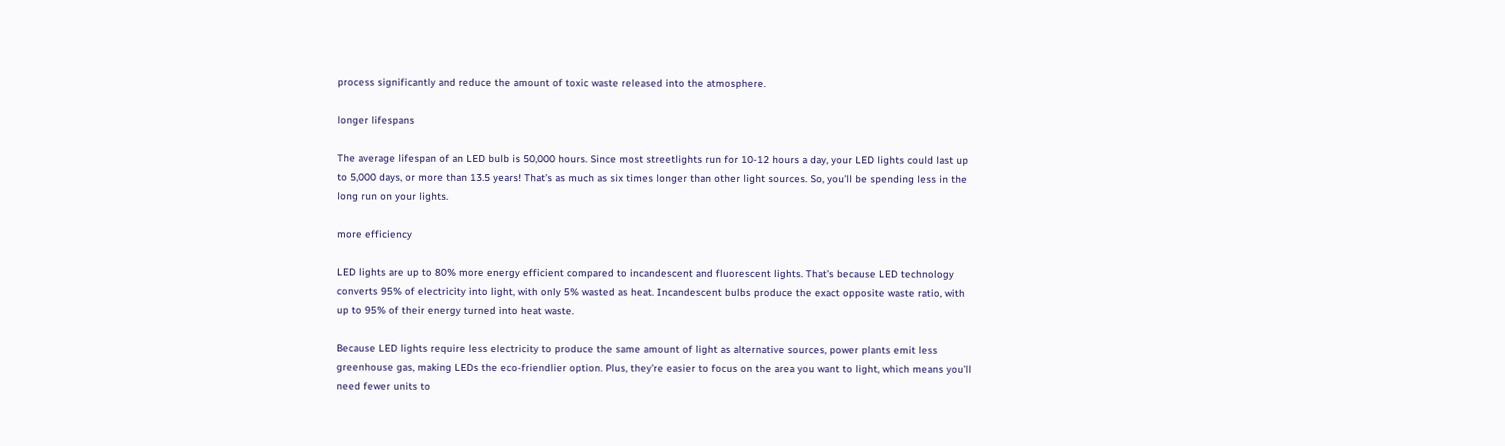process significantly and reduce the amount of toxic waste released into the atmosphere.

longer lifespans

The average lifespan of an LED bulb is 50,000 hours. Since most streetlights run for 10-12 hours a day, your LED lights could last up to 5,000 days, or more than 13.5 years! That’s as much as six times longer than other light sources. So, you’ll be spending less in the long run on your lights.

more efficiency

LED lights are up to 80% more energy efficient compared to incandescent and fluorescent lights. That’s because LED technology converts 95% of electricity into light, with only 5% wasted as heat. Incandescent bulbs produce the exact opposite waste ratio, with up to 95% of their energy turned into heat waste.

Because LED lights require less electricity to produce the same amount of light as alternative sources, power plants emit less greenhouse gas, making LEDs the eco-friendlier option. Plus, they’re easier to focus on the area you want to light, which means you’ll need fewer units to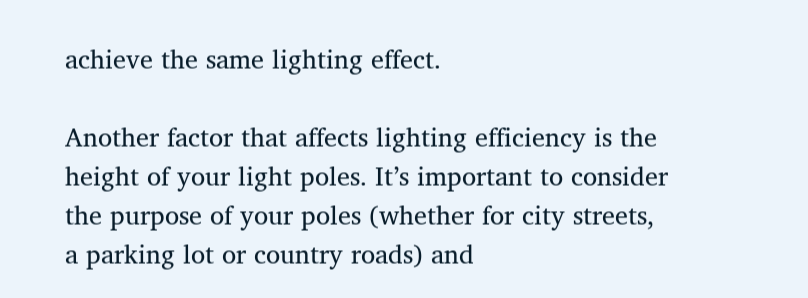achieve the same lighting effect.

Another factor that affects lighting efficiency is the height of your light poles. It’s important to consider the purpose of your poles (whether for city streets, a parking lot or country roads) and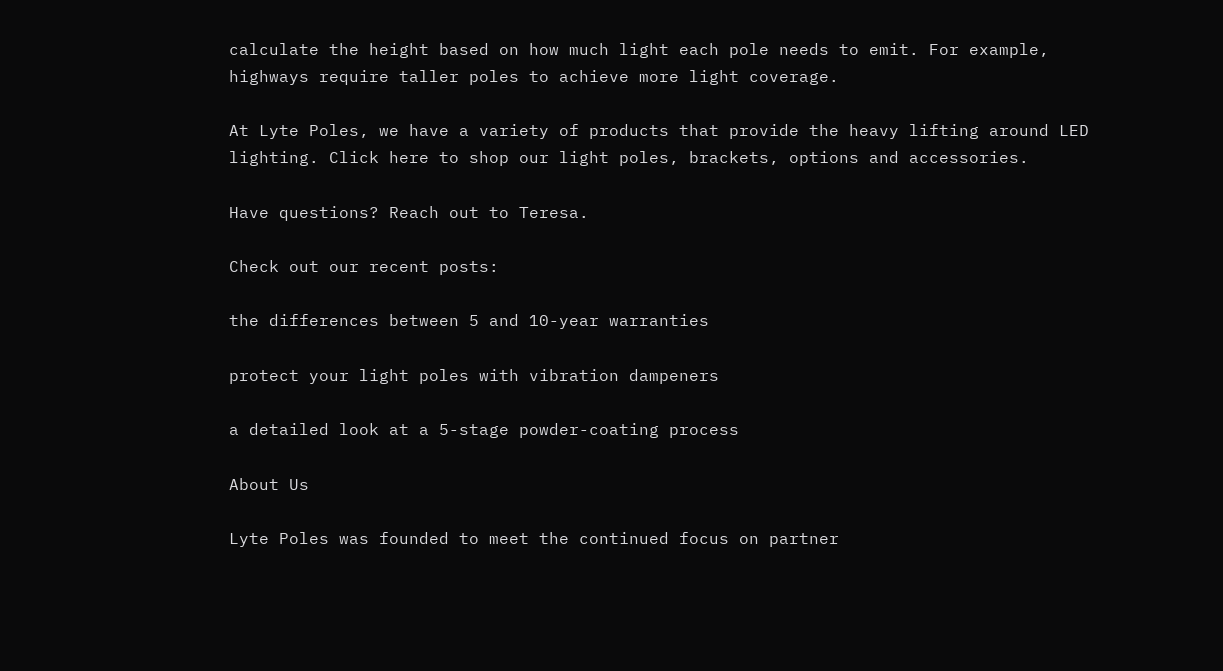calculate the height based on how much light each pole needs to emit. For example, highways require taller poles to achieve more light coverage.

At Lyte Poles, we have a variety of products that provide the heavy lifting around LED lighting. Click here to shop our light poles, brackets, options and accessories.

Have questions? Reach out to Teresa.

Check out our recent posts:

the differences between 5 and 10-year warranties

protect your light poles with vibration dampeners

a detailed look at a 5-stage powder-coating process

About Us

Lyte Poles was founded to meet the continued focus on partner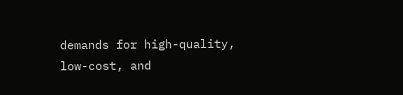demands for high-quality, low-cost, and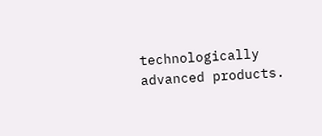technologically advanced products.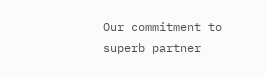Our commitment to superb partner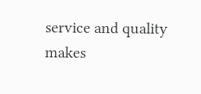service and quality makes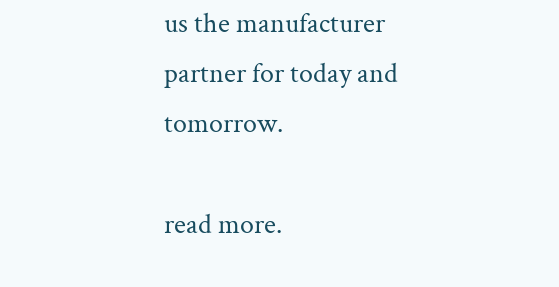us the manufacturer partner for today and tomorrow.

read more.